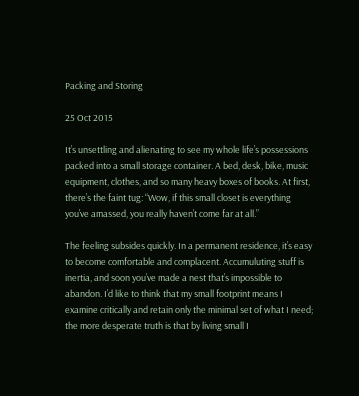Packing and Storing

25 Oct 2015

It’s unsettling and alienating to see my whole life’s possessions packed into a small storage container. A bed, desk, bike, music equipment, clothes, and so many heavy boxes of books. At first, there’s the faint tug: “Wow, if this small closet is everything you’ve amassed, you really haven’t come far at all.”

The feeling subsides quickly. In a permanent residence, it’s easy to become comfortable and complacent. Accumuluting stuff is inertia, and soon you’ve made a nest that’s impossible to abandon. I’d like to think that my small footprint means I examine critically and retain only the minimal set of what I need; the more desperate truth is that by living small I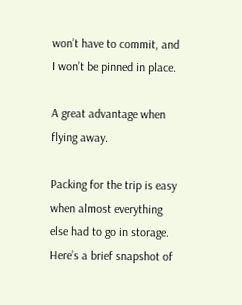won’t have to commit, and I won’t be pinned in place.

A great advantage when flying away.

Packing for the trip is easy when almost everything else had to go in storage. Here’s a brief snapshot of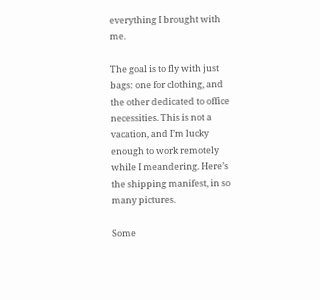everything I brought with me.

The goal is to fly with just bags: one for clothing, and the other dedicated to office necessities. This is not a vacation, and I’m lucky enough to work remotely while I meandering. Here’s the shipping manifest, in so many pictures.

Some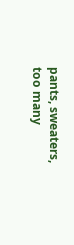pants, sweaters, too many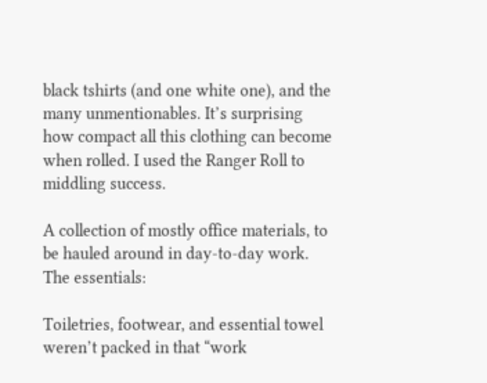black tshirts (and one white one), and the many unmentionables. It’s surprising how compact all this clothing can become when rolled. I used the Ranger Roll to middling success.

A collection of mostly office materials, to be hauled around in day-to-day work. The essentials:

Toiletries, footwear, and essential towel weren’t packed in that “work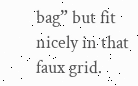bag” but fit nicely in that faux grid.